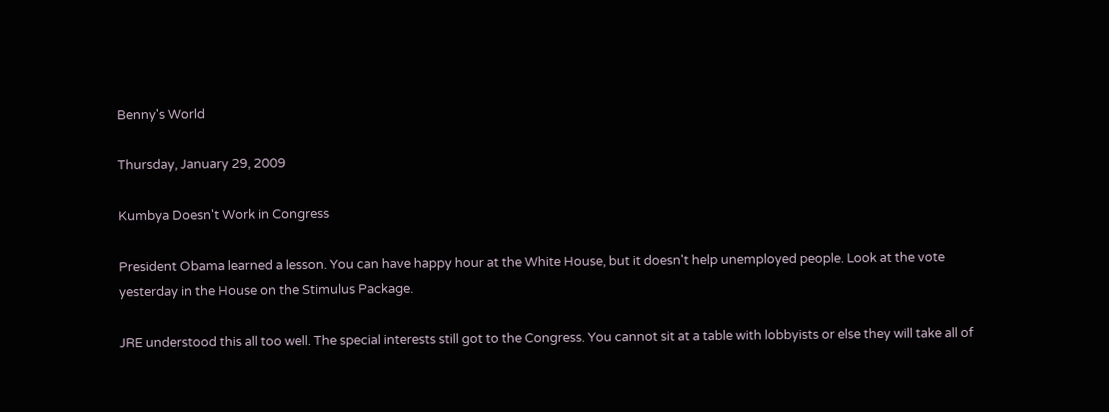Benny's World

Thursday, January 29, 2009

Kumbya Doesn't Work in Congress

President Obama learned a lesson. You can have happy hour at the White House, but it doesn't help unemployed people. Look at the vote yesterday in the House on the Stimulus Package.

JRE understood this all too well. The special interests still got to the Congress. You cannot sit at a table with lobbyists or else they will take all of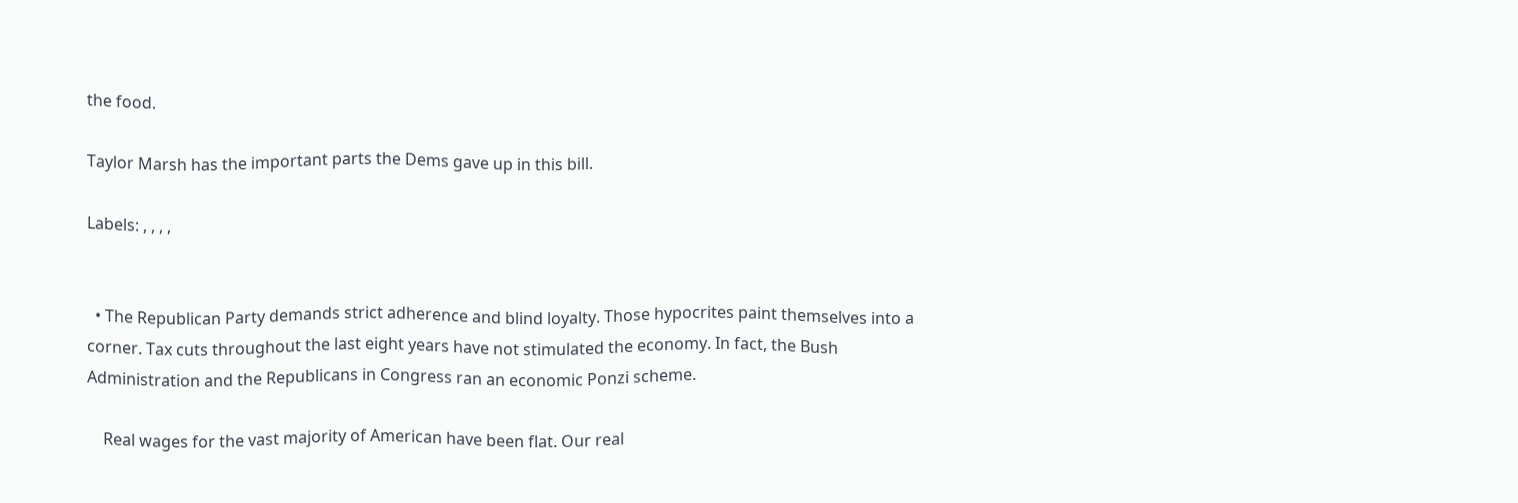the food.

Taylor Marsh has the important parts the Dems gave up in this bill.

Labels: , , , ,


  • The Republican Party demands strict adherence and blind loyalty. Those hypocrites paint themselves into a corner. Tax cuts throughout the last eight years have not stimulated the economy. In fact, the Bush Administration and the Republicans in Congress ran an economic Ponzi scheme.

    Real wages for the vast majority of American have been flat. Our real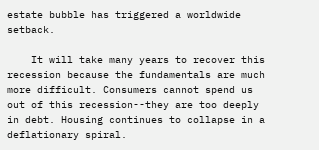estate bubble has triggered a worldwide setback.

    It will take many years to recover this recession because the fundamentals are much more difficult. Consumers cannot spend us out of this recession--they are too deeply in debt. Housing continues to collapse in a deflationary spiral.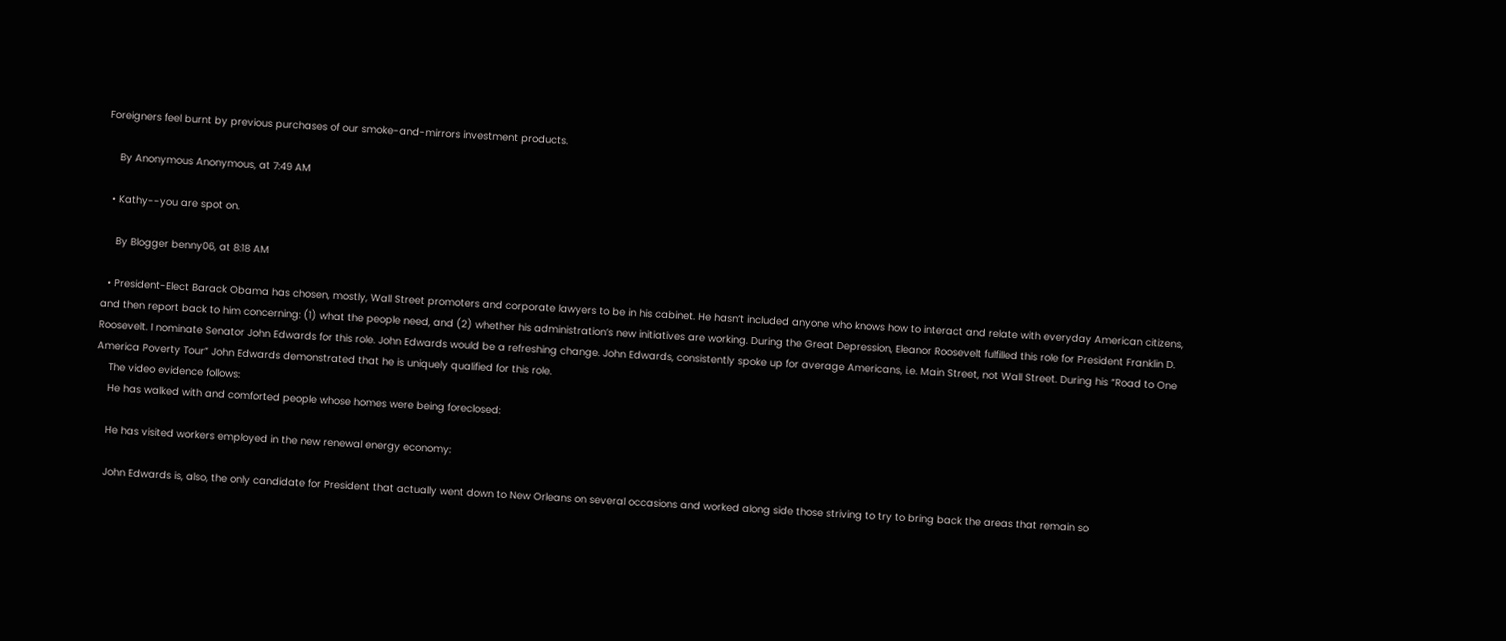Foreigners feel burnt by previous purchases of our smoke-and-mirrors investment products.

    By Anonymous Anonymous, at 7:49 AM

  • Kathy--you are spot on.

    By Blogger benny06, at 8:18 AM

  • President-Elect Barack Obama has chosen, mostly, Wall Street promoters and corporate lawyers to be in his cabinet. He hasn’t included anyone who knows how to interact and relate with everyday American citizens, and then report back to him concerning: (1) what the people need, and (2) whether his administration’s new initiatives are working. During the Great Depression, Eleanor Roosevelt fulfilled this role for President Franklin D. Roosevelt. I nominate Senator John Edwards for this role. John Edwards would be a refreshing change. John Edwards, consistently spoke up for average Americans, i.e. Main Street, not Wall Street. During his “Road to One America Poverty Tour” John Edwards demonstrated that he is uniquely qualified for this role.
    The video evidence follows:
    He has walked with and comforted people whose homes were being foreclosed:

    He has visited workers employed in the new renewal energy economy:

    John Edwards is, also, the only candidate for President that actually went down to New Orleans on several occasions and worked along side those striving to try to bring back the areas that remain so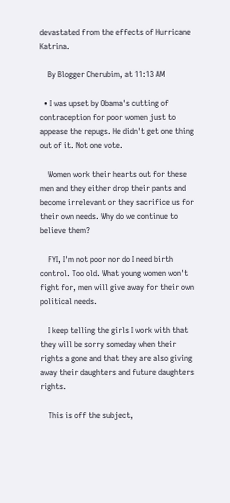devastated from the effects of Hurricane Katrina.

    By Blogger Cherubim, at 11:13 AM

  • I was upset by Obama's cutting of contraception for poor women just to appease the repugs. He didn't get one thing out of it. Not one vote.

    Women work their hearts out for these men and they either drop their pants and become irrelevant or they sacrifice us for their own needs. Why do we continue to believe them?

    FYI, I'm not poor nor do I need birth control. Too old. What young women won't fight for, men will give away for their own political needs.

    I keep telling the girls I work with that they will be sorry someday when their rights a gone and that they are also giving away their daughters and future daughters rights.

    This is off the subject,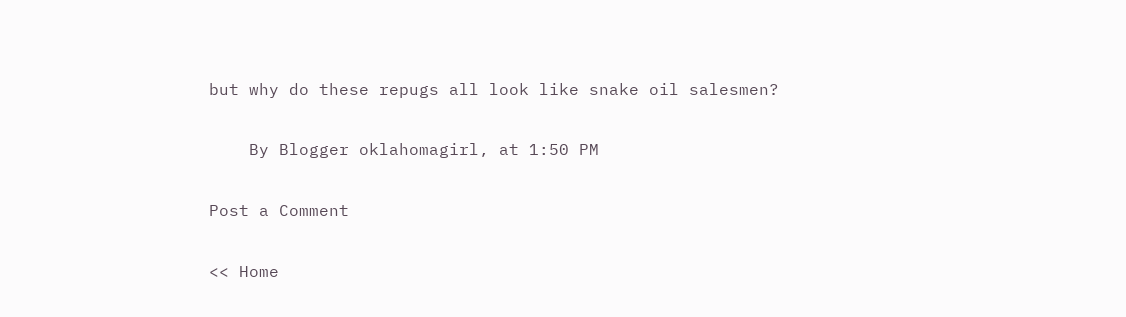but why do these repugs all look like snake oil salesmen?

    By Blogger oklahomagirl, at 1:50 PM

Post a Comment

<< Home